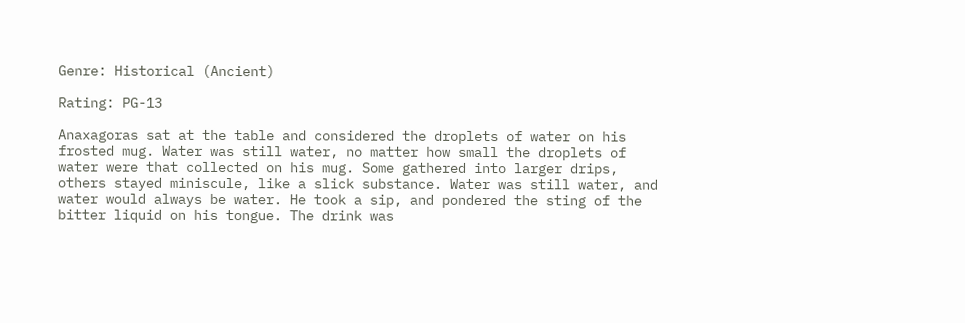Genre: Historical (Ancient)

Rating: PG-13

Anaxagoras sat at the table and considered the droplets of water on his frosted mug. Water was still water, no matter how small the droplets of water were that collected on his mug. Some gathered into larger drips, others stayed miniscule, like a slick substance. Water was still water, and water would always be water. He took a sip, and pondered the sting of the bitter liquid on his tongue. The drink was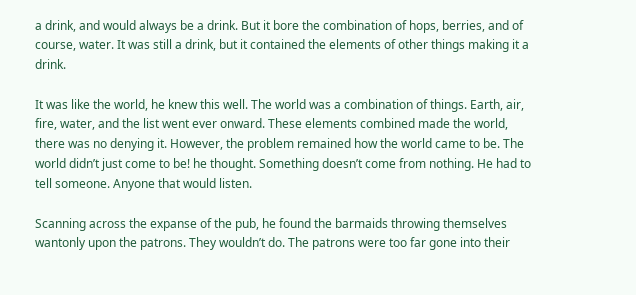a drink, and would always be a drink. But it bore the combination of hops, berries, and of course, water. It was still a drink, but it contained the elements of other things making it a drink.

It was like the world, he knew this well. The world was a combination of things. Earth, air, fire, water, and the list went ever onward. These elements combined made the world, there was no denying it. However, the problem remained how the world came to be. The world didn’t just come to be! he thought. Something doesn’t come from nothing. He had to tell someone. Anyone that would listen.

Scanning across the expanse of the pub, he found the barmaids throwing themselves wantonly upon the patrons. They wouldn’t do. The patrons were too far gone into their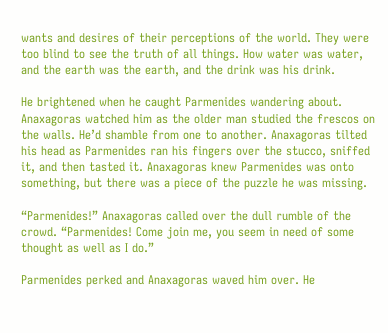wants and desires of their perceptions of the world. They were too blind to see the truth of all things. How water was water, and the earth was the earth, and the drink was his drink.

He brightened when he caught Parmenides wandering about. Anaxagoras watched him as the older man studied the frescos on the walls. He’d shamble from one to another. Anaxagoras tilted his head as Parmenides ran his fingers over the stucco, sniffed it, and then tasted it. Anaxagoras knew Parmenides was onto something, but there was a piece of the puzzle he was missing.

“Parmenides!” Anaxagoras called over the dull rumble of the crowd. “Parmenides! Come join me, you seem in need of some thought as well as I do.”

Parmenides perked and Anaxagoras waved him over. He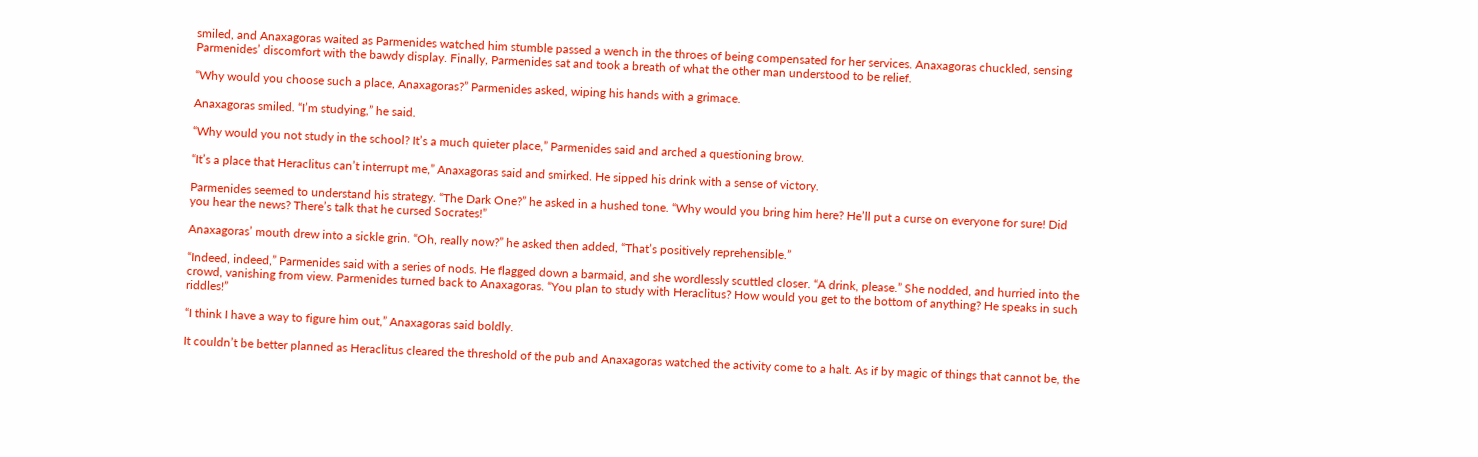smiled, and Anaxagoras waited as Parmenides watched him stumble passed a wench in the throes of being compensated for her services. Anaxagoras chuckled, sensing Parmenides’ discomfort with the bawdy display. Finally, Parmenides sat and took a breath of what the other man understood to be relief.

“Why would you choose such a place, Anaxagoras?” Parmenides asked, wiping his hands with a grimace.

Anaxagoras smiled. “I’m studying,” he said.

“Why would you not study in the school? It’s a much quieter place,” Parmenides said and arched a questioning brow.

“It’s a place that Heraclitus can’t interrupt me,” Anaxagoras said and smirked. He sipped his drink with a sense of victory.

Parmenides seemed to understand his strategy. “The Dark One?” he asked in a hushed tone. “Why would you bring him here? He’ll put a curse on everyone for sure! Did you hear the news? There’s talk that he cursed Socrates!”

Anaxagoras’ mouth drew into a sickle grin. “Oh, really now?” he asked then added, “That’s positively reprehensible.”

“Indeed, indeed,” Parmenides said with a series of nods. He flagged down a barmaid, and she wordlessly scuttled closer. “A drink, please.” She nodded, and hurried into the crowd, vanishing from view. Parmenides turned back to Anaxagoras. “You plan to study with Heraclitus? How would you get to the bottom of anything? He speaks in such riddles!”

“I think I have a way to figure him out,” Anaxagoras said boldly.

It couldn’t be better planned as Heraclitus cleared the threshold of the pub and Anaxagoras watched the activity come to a halt. As if by magic of things that cannot be, the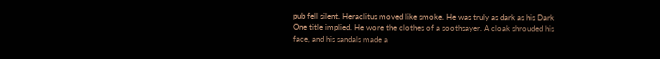pub fell silent. Heraclitus moved like smoke. He was truly as dark as his Dark One title implied. He wore the clothes of a soothsayer. A cloak shrouded his face, and his sandals made a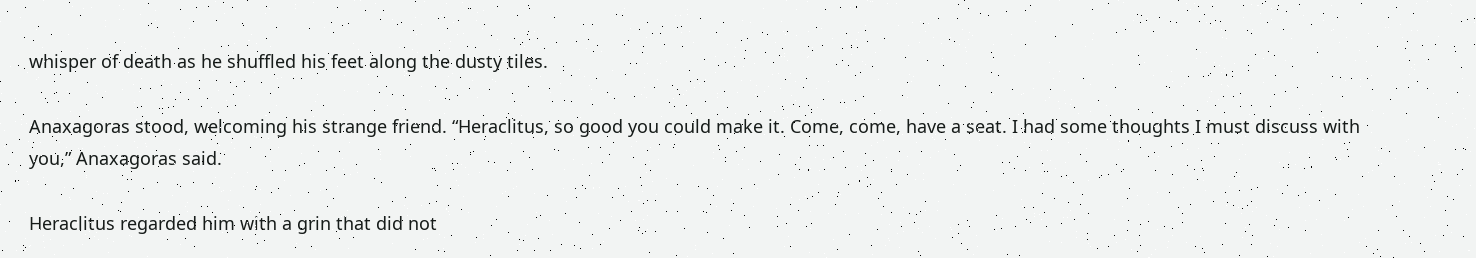whisper of death as he shuffled his feet along the dusty tiles.

Anaxagoras stood, welcoming his strange friend. “Heraclitus, so good you could make it. Come, come, have a seat. I had some thoughts I must discuss with you,” Anaxagoras said.

Heraclitus regarded him with a grin that did not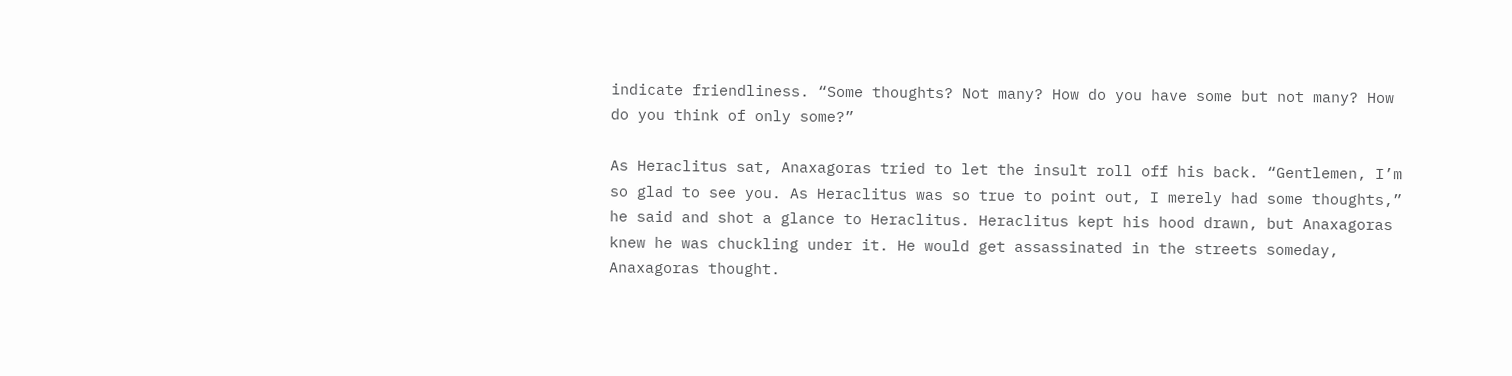indicate friendliness. “Some thoughts? Not many? How do you have some but not many? How do you think of only some?”

As Heraclitus sat, Anaxagoras tried to let the insult roll off his back. “Gentlemen, I’m so glad to see you. As Heraclitus was so true to point out, I merely had some thoughts,” he said and shot a glance to Heraclitus. Heraclitus kept his hood drawn, but Anaxagoras knew he was chuckling under it. He would get assassinated in the streets someday, Anaxagoras thought.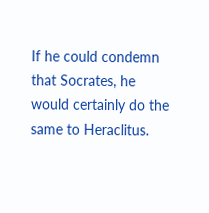If he could condemn that Socrates, he would certainly do the same to Heraclitus.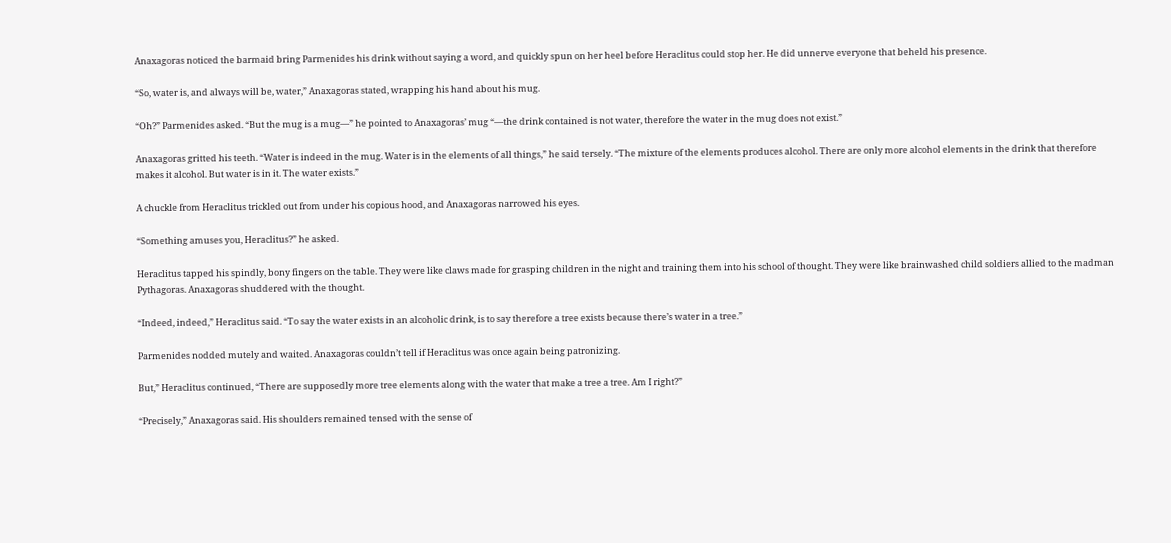Anaxagoras noticed the barmaid bring Parmenides his drink without saying a word, and quickly spun on her heel before Heraclitus could stop her. He did unnerve everyone that beheld his presence.

“So, water is, and always will be, water,” Anaxagoras stated, wrapping his hand about his mug.

“Oh?” Parmenides asked. “But the mug is a mug—” he pointed to Anaxagoras’ mug “—the drink contained is not water, therefore the water in the mug does not exist.”

Anaxagoras gritted his teeth. “Water is indeed in the mug. Water is in the elements of all things,” he said tersely. “The mixture of the elements produces alcohol. There are only more alcohol elements in the drink that therefore makes it alcohol. But water is in it. The water exists.”

A chuckle from Heraclitus trickled out from under his copious hood, and Anaxagoras narrowed his eyes.

“Something amuses you, Heraclitus?” he asked.

Heraclitus tapped his spindly, bony fingers on the table. They were like claws made for grasping children in the night and training them into his school of thought. They were like brainwashed child soldiers allied to the madman Pythagoras. Anaxagoras shuddered with the thought.

“Indeed, indeed,” Heraclitus said. “To say the water exists in an alcoholic drink, is to say therefore a tree exists because there’s water in a tree.”

Parmenides nodded mutely and waited. Anaxagoras couldn’t tell if Heraclitus was once again being patronizing.

But,” Heraclitus continued, “There are supposedly more tree elements along with the water that make a tree a tree. Am I right?”

“Precisely,” Anaxagoras said. His shoulders remained tensed with the sense of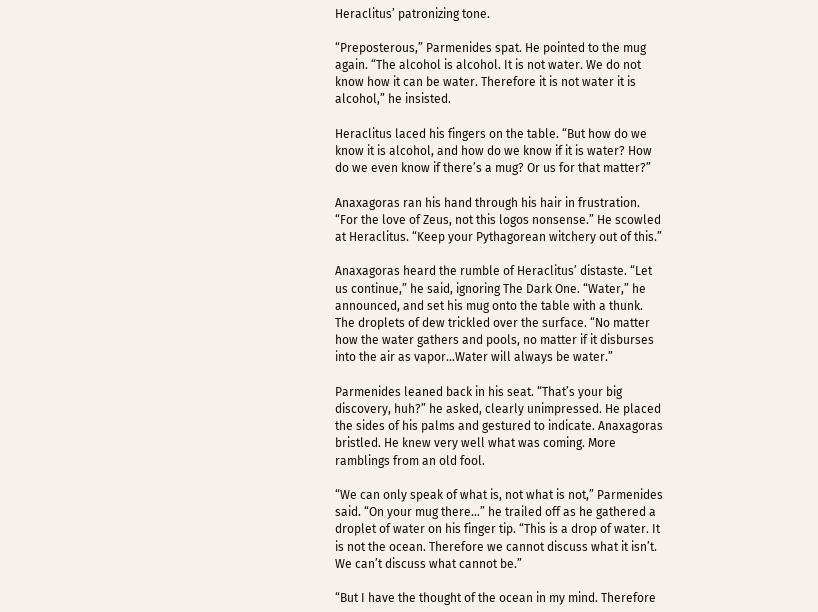Heraclitus’ patronizing tone.

“Preposterous,” Parmenides spat. He pointed to the mug again. “The alcohol is alcohol. It is not water. We do not know how it can be water. Therefore it is not water it is alcohol,” he insisted.

Heraclitus laced his fingers on the table. “But how do we know it is alcohol, and how do we know if it is water? How do we even know if there’s a mug? Or us for that matter?”

Anaxagoras ran his hand through his hair in frustration. “For the love of Zeus, not this logos nonsense.” He scowled at Heraclitus. “Keep your Pythagorean witchery out of this.”

Anaxagoras heard the rumble of Heraclitus’ distaste. “Let us continue,” he said, ignoring The Dark One. “Water,” he announced, and set his mug onto the table with a thunk. The droplets of dew trickled over the surface. “No matter how the water gathers and pools, no matter if it disburses into the air as vapor…Water will always be water.”

Parmenides leaned back in his seat. “That’s your big discovery, huh?” he asked, clearly unimpressed. He placed the sides of his palms and gestured to indicate. Anaxagoras bristled. He knew very well what was coming. More ramblings from an old fool.

“We can only speak of what is, not what is not,” Parmenides said. “On your mug there…” he trailed off as he gathered a droplet of water on his finger tip. “This is a drop of water. It is not the ocean. Therefore we cannot discuss what it isn’t. We can’t discuss what cannot be.”

“But I have the thought of the ocean in my mind. Therefore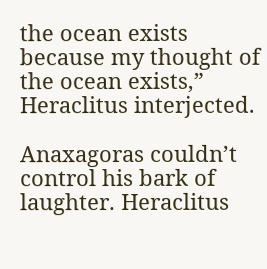the ocean exists because my thought of the ocean exists,” Heraclitus interjected.

Anaxagoras couldn’t control his bark of laughter. Heraclitus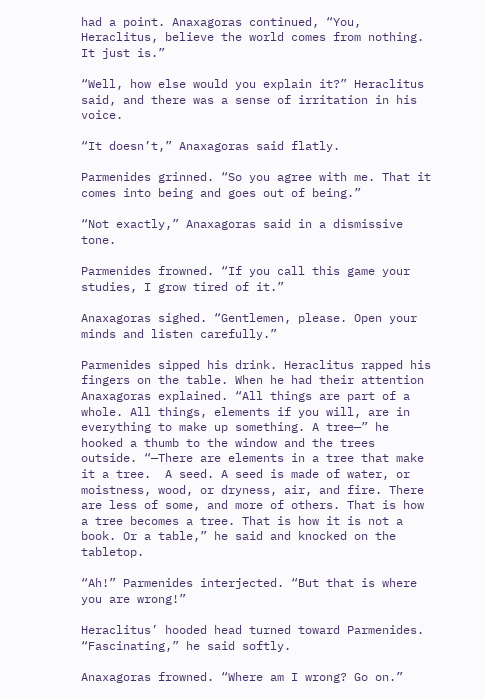had a point. Anaxagoras continued, “You, Heraclitus, believe the world comes from nothing. It just is.”

“Well, how else would you explain it?” Heraclitus said, and there was a sense of irritation in his voice.

“It doesn’t,” Anaxagoras said flatly.

Parmenides grinned. “So you agree with me. That it comes into being and goes out of being.”

“Not exactly,” Anaxagoras said in a dismissive tone.

Parmenides frowned. “If you call this game your studies, I grow tired of it.”

Anaxagoras sighed. “Gentlemen, please. Open your minds and listen carefully.”

Parmenides sipped his drink. Heraclitus rapped his fingers on the table. When he had their attention Anaxagoras explained. “All things are part of a whole. All things, elements if you will, are in everything to make up something. A tree—” he hooked a thumb to the window and the trees outside. “—There are elements in a tree that make it a tree.  A seed. A seed is made of water, or moistness, wood, or dryness, air, and fire. There are less of some, and more of others. That is how a tree becomes a tree. That is how it is not a book. Or a table,” he said and knocked on the tabletop.

“Ah!” Parmenides interjected. “But that is where you are wrong!”

Heraclitus’ hooded head turned toward Parmenides. “Fascinating,” he said softly.

Anaxagoras frowned. “Where am I wrong? Go on.”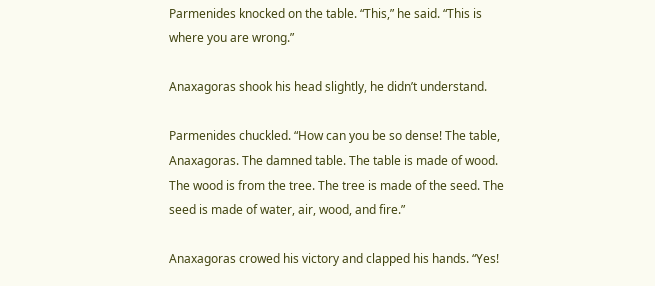Parmenides knocked on the table. “This,” he said. “This is where you are wrong.”

Anaxagoras shook his head slightly, he didn’t understand.

Parmenides chuckled. “How can you be so dense! The table, Anaxagoras. The damned table. The table is made of wood. The wood is from the tree. The tree is made of the seed. The seed is made of water, air, wood, and fire.”

Anaxagoras crowed his victory and clapped his hands. “Yes!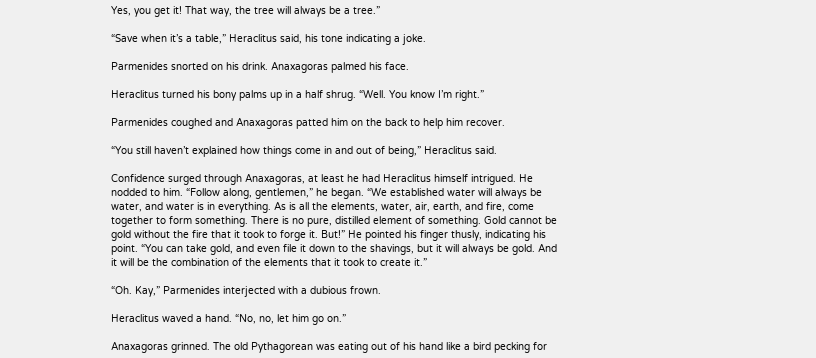Yes, you get it! That way, the tree will always be a tree.”

“Save when it’s a table,” Heraclitus said, his tone indicating a joke.

Parmenides snorted on his drink. Anaxagoras palmed his face.

Heraclitus turned his bony palms up in a half shrug. “Well. You know I’m right.”

Parmenides coughed and Anaxagoras patted him on the back to help him recover.

“You still haven’t explained how things come in and out of being,” Heraclitus said.

Confidence surged through Anaxagoras, at least he had Heraclitus himself intrigued. He nodded to him. “Follow along, gentlemen,” he began. “We established water will always be water, and water is in everything. As is all the elements, water, air, earth, and fire, come together to form something. There is no pure, distilled element of something. Gold cannot be gold without the fire that it took to forge it. But!” He pointed his finger thusly, indicating his point. “You can take gold, and even file it down to the shavings, but it will always be gold. And it will be the combination of the elements that it took to create it.”

“Oh. Kay,” Parmenides interjected with a dubious frown.

Heraclitus waved a hand. “No, no, let him go on.”

Anaxagoras grinned. The old Pythagorean was eating out of his hand like a bird pecking for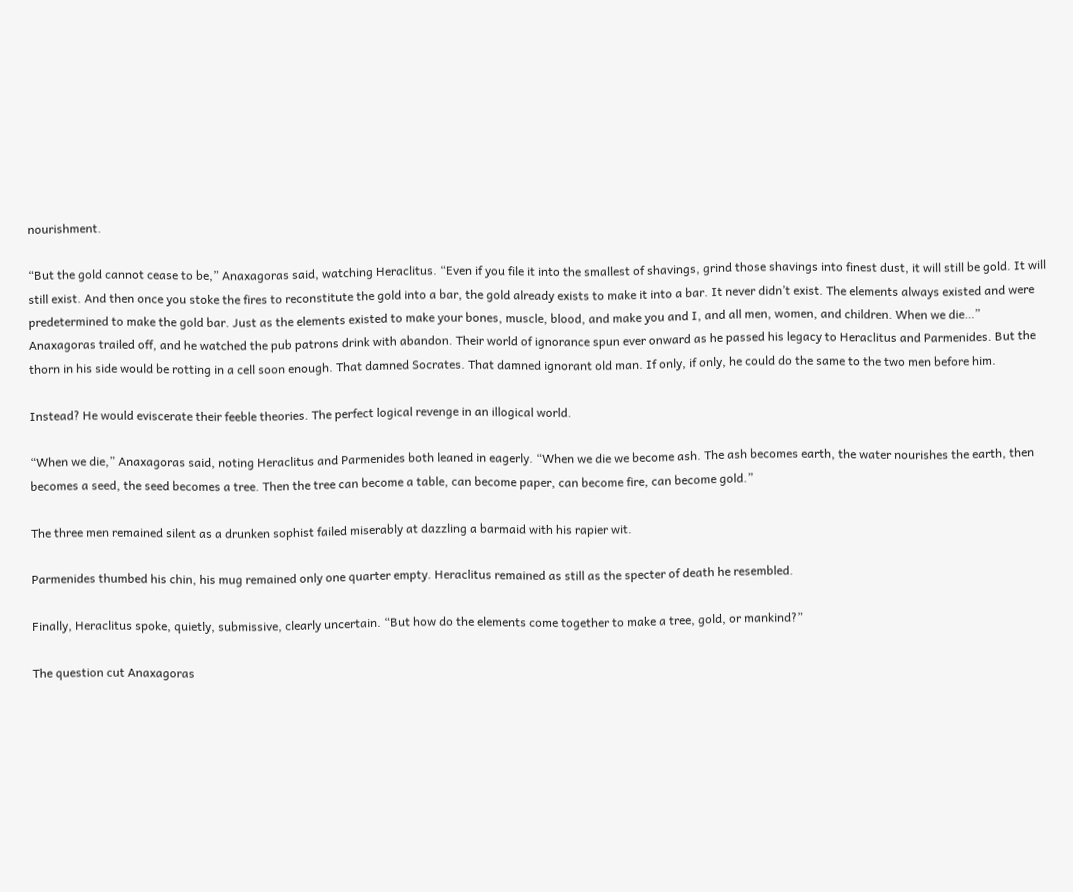nourishment.

“But the gold cannot cease to be,” Anaxagoras said, watching Heraclitus. “Even if you file it into the smallest of shavings, grind those shavings into finest dust, it will still be gold. It will still exist. And then once you stoke the fires to reconstitute the gold into a bar, the gold already exists to make it into a bar. It never didn’t exist. The elements always existed and were predetermined to make the gold bar. Just as the elements existed to make your bones, muscle, blood, and make you and I, and all men, women, and children. When we die…” Anaxagoras trailed off, and he watched the pub patrons drink with abandon. Their world of ignorance spun ever onward as he passed his legacy to Heraclitus and Parmenides. But the thorn in his side would be rotting in a cell soon enough. That damned Socrates. That damned ignorant old man. If only, if only, he could do the same to the two men before him.

Instead? He would eviscerate their feeble theories. The perfect logical revenge in an illogical world.

“When we die,” Anaxagoras said, noting Heraclitus and Parmenides both leaned in eagerly. “When we die we become ash. The ash becomes earth, the water nourishes the earth, then becomes a seed, the seed becomes a tree. Then the tree can become a table, can become paper, can become fire, can become gold.”

The three men remained silent as a drunken sophist failed miserably at dazzling a barmaid with his rapier wit.

Parmenides thumbed his chin, his mug remained only one quarter empty. Heraclitus remained as still as the specter of death he resembled.

Finally, Heraclitus spoke, quietly, submissive, clearly uncertain. “But how do the elements come together to make a tree, gold, or mankind?”

The question cut Anaxagoras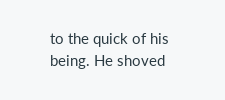to the quick of his being. He shoved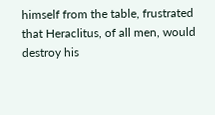himself from the table, frustrated that Heraclitus, of all men, would destroy his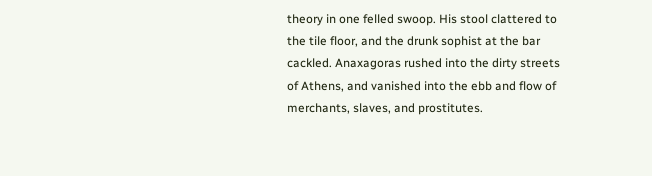theory in one felled swoop. His stool clattered to the tile floor, and the drunk sophist at the bar cackled. Anaxagoras rushed into the dirty streets of Athens, and vanished into the ebb and flow of merchants, slaves, and prostitutes.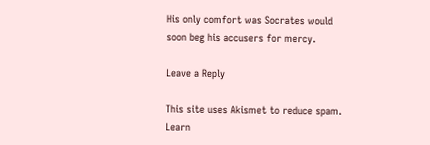His only comfort was Socrates would soon beg his accusers for mercy.

Leave a Reply

This site uses Akismet to reduce spam. Learn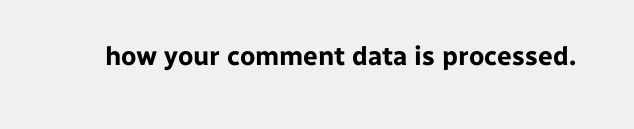how your comment data is processed.